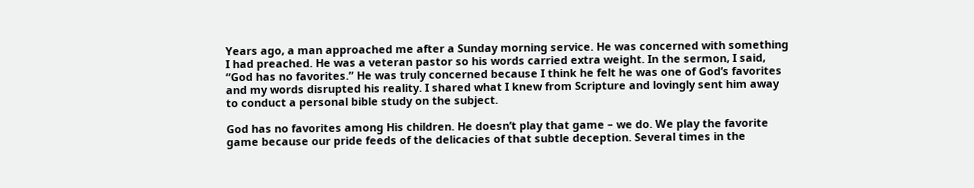Years ago, a man approached me after a Sunday morning service. He was concerned with something I had preached. He was a veteran pastor so his words carried extra weight. In the sermon, I said, “God has no favorites.” He was truly concerned because I think he felt he was one of God’s favorites and my words disrupted his reality. I shared what I knew from Scripture and lovingly sent him away to conduct a personal bible study on the subject.

God has no favorites among His children. He doesn’t play that game – we do. We play the favorite game because our pride feeds of the delicacies of that subtle deception. Several times in the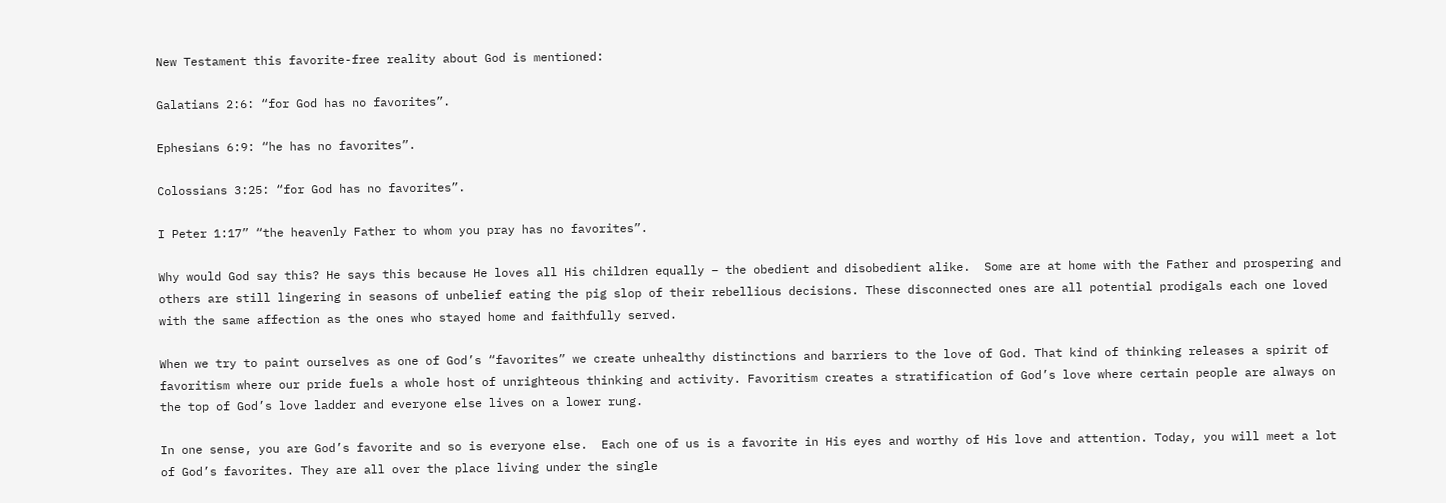New Testament this favorite-free reality about God is mentioned:

Galatians 2:6: “for God has no favorites”.

Ephesians 6:9: “he has no favorites”.

Colossians 3:25: “for God has no favorites”.

I Peter 1:17” “the heavenly Father to whom you pray has no favorites”.

Why would God say this? He says this because He loves all His children equally – the obedient and disobedient alike.  Some are at home with the Father and prospering and others are still lingering in seasons of unbelief eating the pig slop of their rebellious decisions. These disconnected ones are all potential prodigals each one loved with the same affection as the ones who stayed home and faithfully served.

When we try to paint ourselves as one of God’s “favorites” we create unhealthy distinctions and barriers to the love of God. That kind of thinking releases a spirit of favoritism where our pride fuels a whole host of unrighteous thinking and activity. Favoritism creates a stratification of God’s love where certain people are always on the top of God’s love ladder and everyone else lives on a lower rung.

In one sense, you are God’s favorite and so is everyone else.  Each one of us is a favorite in His eyes and worthy of His love and attention. Today, you will meet a lot of God’s favorites. They are all over the place living under the single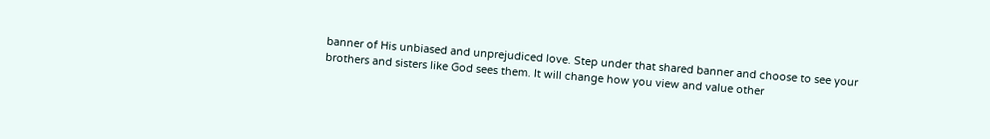banner of His unbiased and unprejudiced love. Step under that shared banner and choose to see your brothers and sisters like God sees them. It will change how you view and value other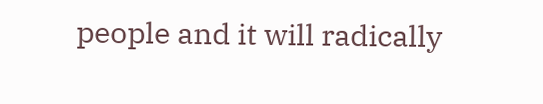people and it will radically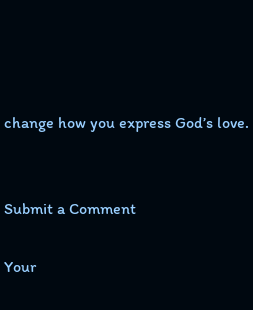change how you express God’s love.


Submit a Comment

Your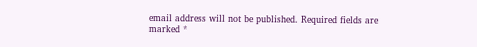email address will not be published. Required fields are marked *